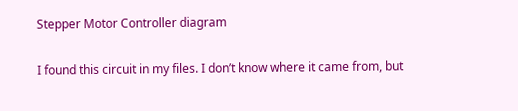Stepper Motor Controller diagram

I found this circuit in my files. I don’t know where it came from, but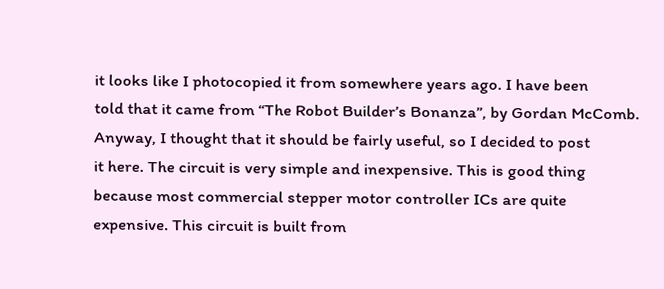it looks like I photocopied it from somewhere years ago. I have been
told that it came from “The Robot Builder’s Bonanza”, by Gordan McComb.
Anyway, I thought that it should be fairly useful, so I decided to post
it here. The circuit is very simple and inexpensive. This is good thing
because most commercial stepper motor controller ICs are quite
expensive. This circuit is built from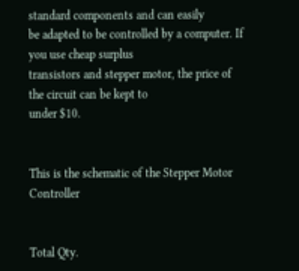standard components and can easily
be adapted to be controlled by a computer. If you use cheap surplus
transistors and stepper motor, the price of the circuit can be kept to
under $10.


This is the schematic of the Stepper Motor Controller


Total Qty.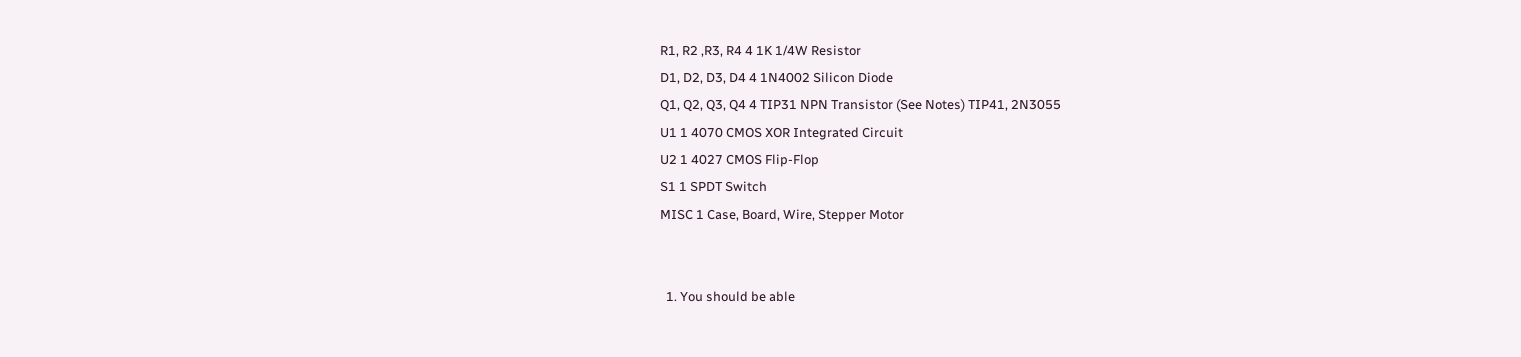R1, R2 ,R3, R4 4 1K 1/4W Resistor
D1, D2, D3, D4 4 1N4002 Silicon Diode
Q1, Q2, Q3, Q4 4 TIP31 NPN Transistor (See Notes) TIP41, 2N3055
U1 1 4070 CMOS XOR Integrated Circuit
U2 1 4027 CMOS Flip-Flop
S1 1 SPDT Switch
MISC 1 Case, Board, Wire, Stepper Motor


  1. You should be able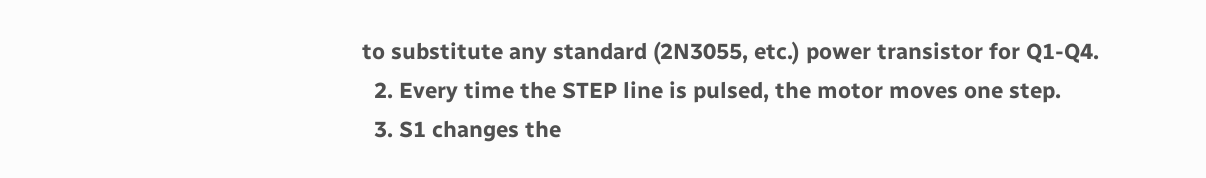to substitute any standard (2N3055, etc.) power transistor for Q1-Q4.
  2. Every time the STEP line is pulsed, the motor moves one step.
  3. S1 changes the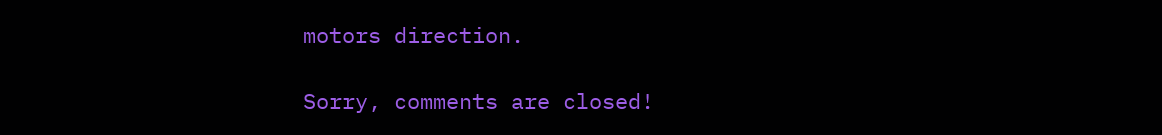motors direction.

Sorry, comments are closed!